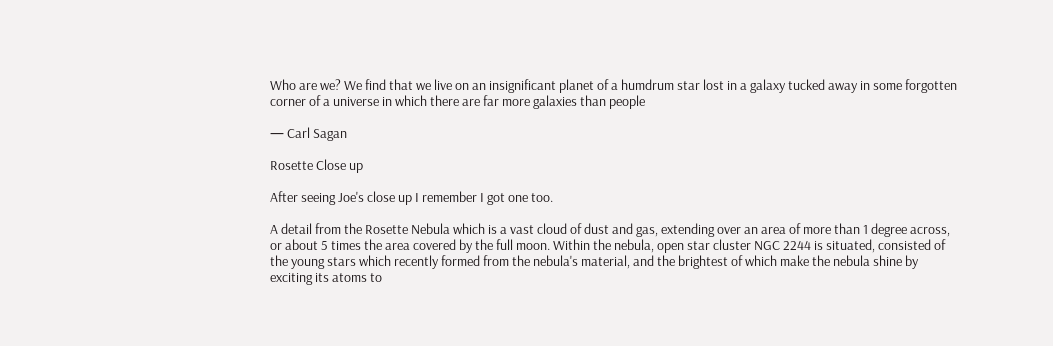Who are we? We find that we live on an insignificant planet of a humdrum star lost in a galaxy tucked away in some forgotten corner of a universe in which there are far more galaxies than people

— Carl Sagan

Rosette Close up

After seeing Joe's close up I remember I got one too.

A detail from the Rosette Nebula which is a vast cloud of dust and gas, extending over an area of more than 1 degree across, or about 5 times the area covered by the full moon. Within the nebula, open star cluster NGC 2244 is situated, consisted of the young stars which recently formed from the nebula's material, and the brightest of which make the nebula shine by exciting its atoms to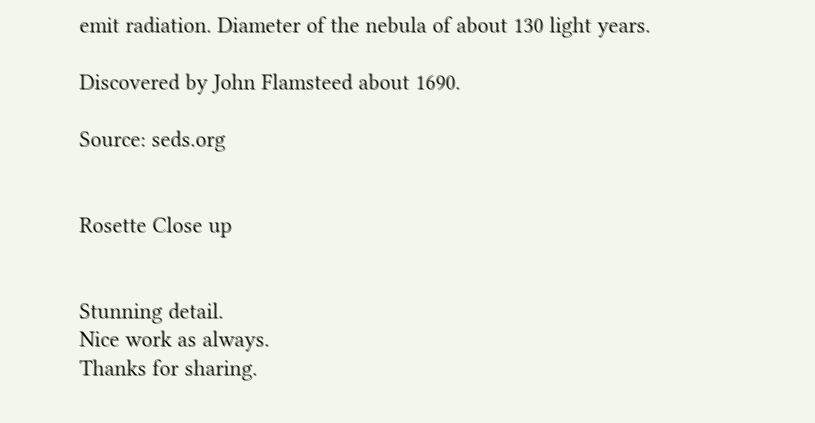emit radiation. Diameter of the nebula of about 130 light years.

Discovered by John Flamsteed about 1690.

Source: seds.org


Rosette Close up


Stunning detail.
Nice work as always.
Thanks for sharing.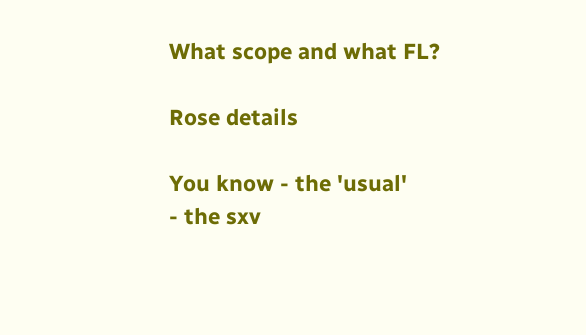What scope and what FL?

Rose details

You know - the 'usual'
- the sxv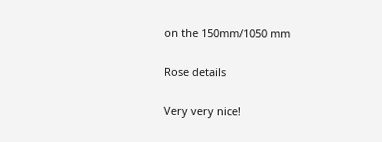on the 150mm/1050 mm

Rose details

Very very nice!